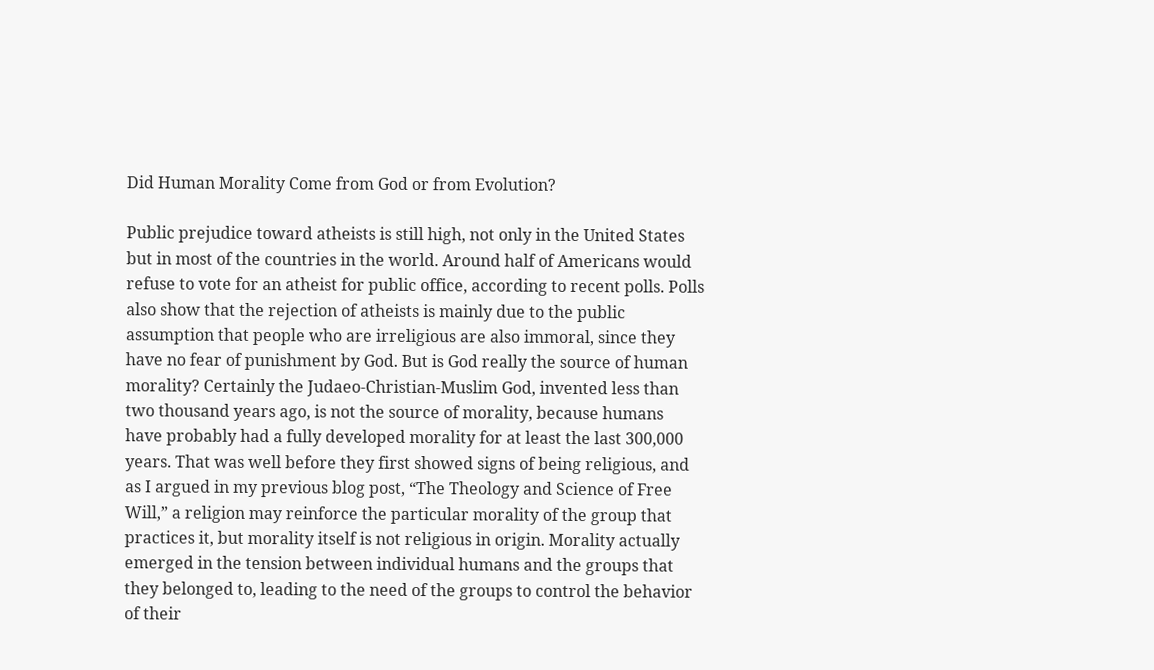Did Human Morality Come from God or from Evolution?

Public prejudice toward atheists is still high, not only in the United States but in most of the countries in the world. Around half of Americans would refuse to vote for an atheist for public office, according to recent polls. Polls also show that the rejection of atheists is mainly due to the public assumption that people who are irreligious are also immoral, since they have no fear of punishment by God. But is God really the source of human morality? Certainly the Judaeo-Christian-Muslim God, invented less than two thousand years ago, is not the source of morality, because humans have probably had a fully developed morality for at least the last 300,000 years. That was well before they first showed signs of being religious, and as I argued in my previous blog post, “The Theology and Science of Free Will,” a religion may reinforce the particular morality of the group that practices it, but morality itself is not religious in origin. Morality actually emerged in the tension between individual humans and the groups that they belonged to, leading to the need of the groups to control the behavior of their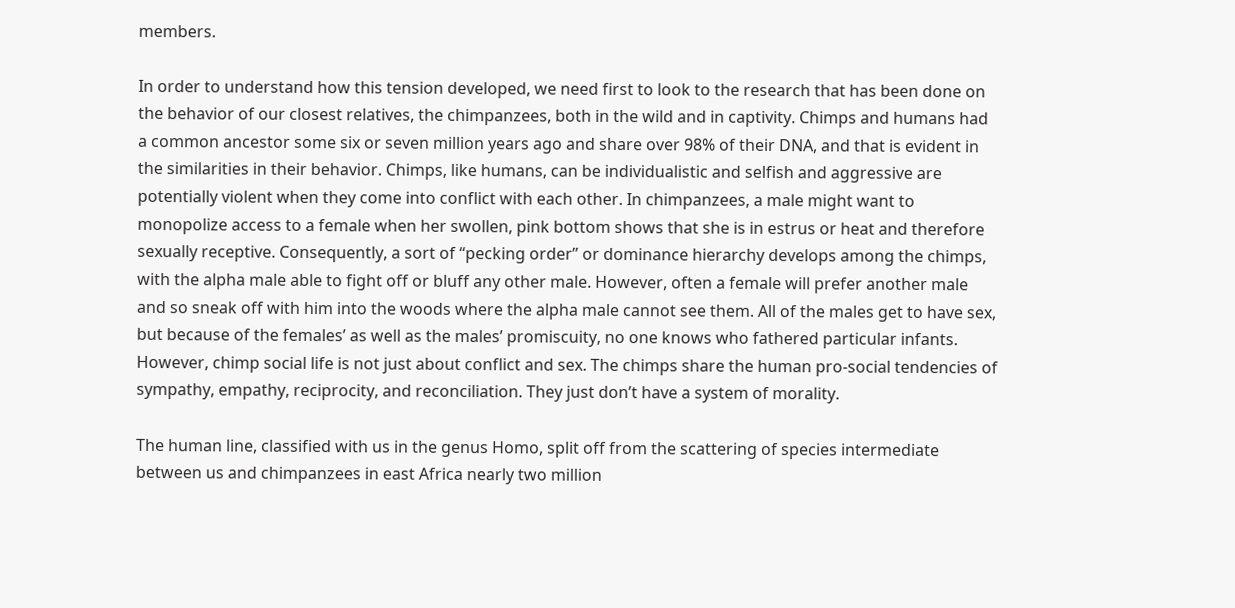members.

In order to understand how this tension developed, we need first to look to the research that has been done on the behavior of our closest relatives, the chimpanzees, both in the wild and in captivity. Chimps and humans had a common ancestor some six or seven million years ago and share over 98% of their DNA, and that is evident in the similarities in their behavior. Chimps, like humans, can be individualistic and selfish and aggressive are potentially violent when they come into conflict with each other. In chimpanzees, a male might want to monopolize access to a female when her swollen, pink bottom shows that she is in estrus or heat and therefore sexually receptive. Consequently, a sort of “pecking order” or dominance hierarchy develops among the chimps, with the alpha male able to fight off or bluff any other male. However, often a female will prefer another male and so sneak off with him into the woods where the alpha male cannot see them. All of the males get to have sex, but because of the females’ as well as the males’ promiscuity, no one knows who fathered particular infants. However, chimp social life is not just about conflict and sex. The chimps share the human pro-social tendencies of sympathy, empathy, reciprocity, and reconciliation. They just don’t have a system of morality.

The human line, classified with us in the genus Homo, split off from the scattering of species intermediate between us and chimpanzees in east Africa nearly two million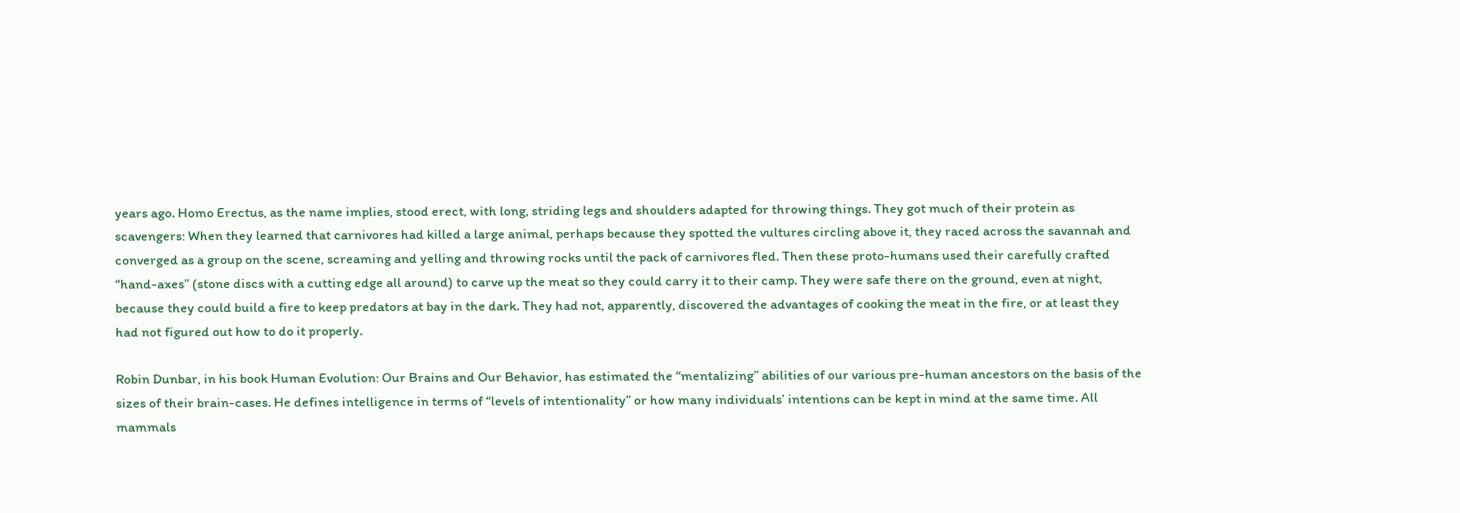years ago. Homo Erectus, as the name implies, stood erect, with long, striding legs and shoulders adapted for throwing things. They got much of their protein as scavengers: When they learned that carnivores had killed a large animal, perhaps because they spotted the vultures circling above it, they raced across the savannah and converged as a group on the scene, screaming and yelling and throwing rocks until the pack of carnivores fled. Then these proto-humans used their carefully crafted “hand-axes” (stone discs with a cutting edge all around) to carve up the meat so they could carry it to their camp. They were safe there on the ground, even at night, because they could build a fire to keep predators at bay in the dark. They had not, apparently, discovered the advantages of cooking the meat in the fire, or at least they had not figured out how to do it properly.

Robin Dunbar, in his book Human Evolution: Our Brains and Our Behavior, has estimated the “mentalizing” abilities of our various pre-human ancestors on the basis of the sizes of their brain-cases. He defines intelligence in terms of “levels of intentionality” or how many individuals’ intentions can be kept in mind at the same time. All mammals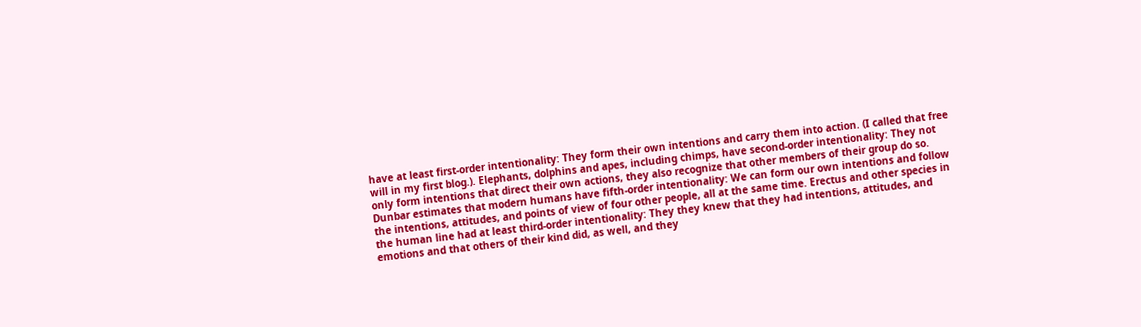have at least first-order intentionality: They form their own intentions and carry them into action. (I called that free will in my first blog.). Elephants, dolphins and apes, including chimps, have second-order intentionality: They not only form intentions that direct their own actions, they also recognize that other members of their group do so. Dunbar estimates that modern humans have fifth-order intentionality: We can form our own intentions and follow the intentions, attitudes, and points of view of four other people, all at the same time. Erectus and other species in the human line had at least third-order intentionality: They they knew that they had intentions, attitudes, and emotions and that others of their kind did, as well, and they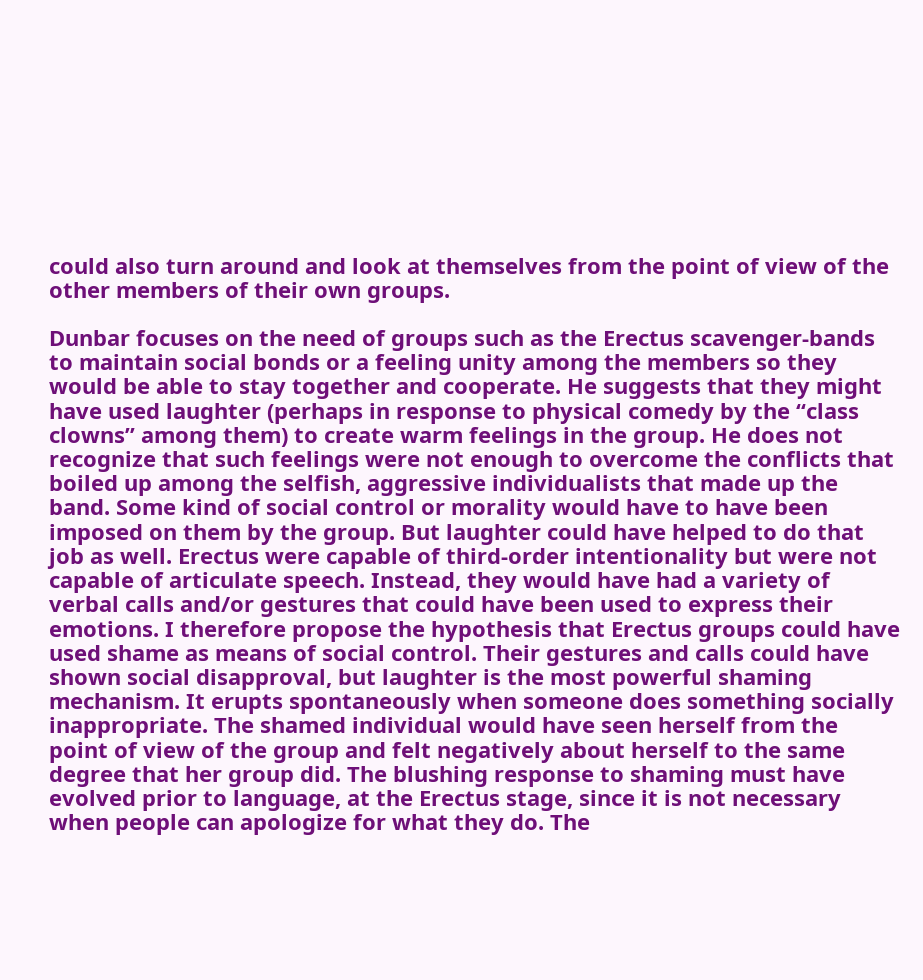could also turn around and look at themselves from the point of view of the other members of their own groups.

Dunbar focuses on the need of groups such as the Erectus scavenger-bands to maintain social bonds or a feeling unity among the members so they would be able to stay together and cooperate. He suggests that they might have used laughter (perhaps in response to physical comedy by the “class clowns” among them) to create warm feelings in the group. He does not recognize that such feelings were not enough to overcome the conflicts that boiled up among the selfish, aggressive individualists that made up the band. Some kind of social control or morality would have to have been imposed on them by the group. But laughter could have helped to do that job as well. Erectus were capable of third-order intentionality but were not capable of articulate speech. Instead, they would have had a variety of verbal calls and/or gestures that could have been used to express their emotions. I therefore propose the hypothesis that Erectus groups could have used shame as means of social control. Their gestures and calls could have shown social disapproval, but laughter is the most powerful shaming mechanism. It erupts spontaneously when someone does something socially inappropriate. The shamed individual would have seen herself from the point of view of the group and felt negatively about herself to the same degree that her group did. The blushing response to shaming must have evolved prior to language, at the Erectus stage, since it is not necessary when people can apologize for what they do. The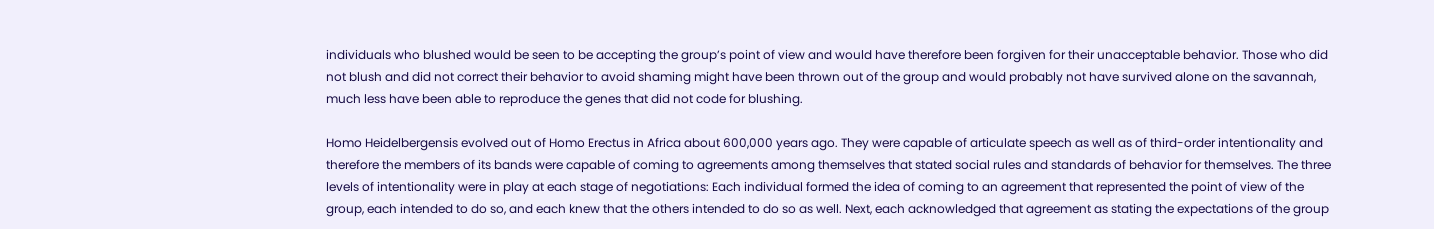individuals who blushed would be seen to be accepting the group’s point of view and would have therefore been forgiven for their unacceptable behavior. Those who did not blush and did not correct their behavior to avoid shaming might have been thrown out of the group and would probably not have survived alone on the savannah, much less have been able to reproduce the genes that did not code for blushing.

Homo Heidelbergensis evolved out of Homo Erectus in Africa about 600,000 years ago. They were capable of articulate speech as well as of third-order intentionality and therefore the members of its bands were capable of coming to agreements among themselves that stated social rules and standards of behavior for themselves. The three levels of intentionality were in play at each stage of negotiations: Each individual formed the idea of coming to an agreement that represented the point of view of the group, each intended to do so, and each knew that the others intended to do so as well. Next, each acknowledged that agreement as stating the expectations of the group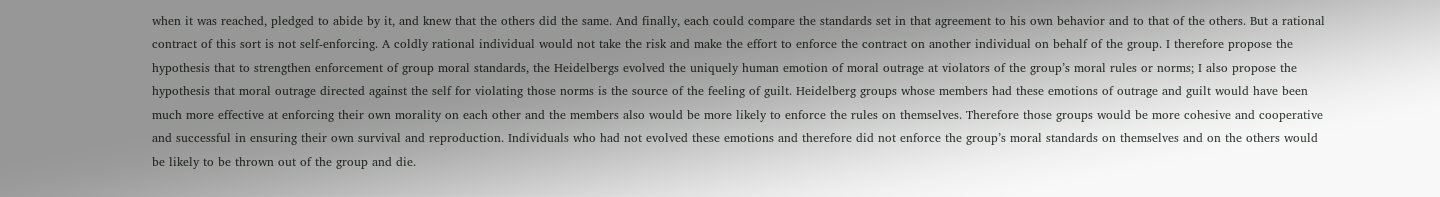when it was reached, pledged to abide by it, and knew that the others did the same. And finally, each could compare the standards set in that agreement to his own behavior and to that of the others. But a rational contract of this sort is not self-enforcing. A coldly rational individual would not take the risk and make the effort to enforce the contract on another individual on behalf of the group. I therefore propose the hypothesis that to strengthen enforcement of group moral standards, the Heidelbergs evolved the uniquely human emotion of moral outrage at violators of the group’s moral rules or norms; I also propose the hypothesis that moral outrage directed against the self for violating those norms is the source of the feeling of guilt. Heidelberg groups whose members had these emotions of outrage and guilt would have been much more effective at enforcing their own morality on each other and the members also would be more likely to enforce the rules on themselves. Therefore those groups would be more cohesive and cooperative and successful in ensuring their own survival and reproduction. Individuals who had not evolved these emotions and therefore did not enforce the group’s moral standards on themselves and on the others would be likely to be thrown out of the group and die.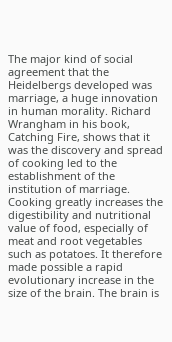The major kind of social agreement that the Heidelbergs developed was marriage, a huge innovation in human morality. Richard Wrangham in his book, Catching Fire, shows that it was the discovery and spread of cooking led to the establishment of the institution of marriage. Cooking greatly increases the digestibility and nutritional value of food, especially of meat and root vegetables such as potatoes. It therefore made possible a rapid evolutionary increase in the size of the brain. The brain is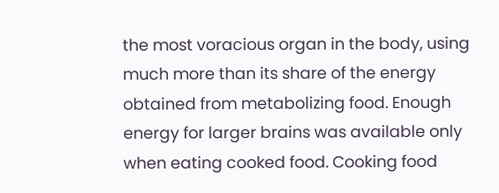the most voracious organ in the body, using much more than its share of the energy obtained from metabolizing food. Enough energy for larger brains was available only when eating cooked food. Cooking food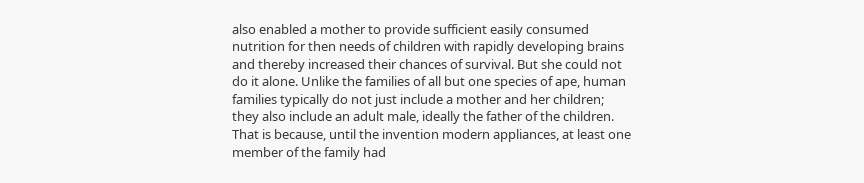also enabled a mother to provide sufficient easily consumed nutrition for then needs of children with rapidly developing brains and thereby increased their chances of survival. But she could not do it alone. Unlike the families of all but one species of ape, human families typically do not just include a mother and her children; they also include an adult male, ideally the father of the children. That is because, until the invention modern appliances, at least one member of the family had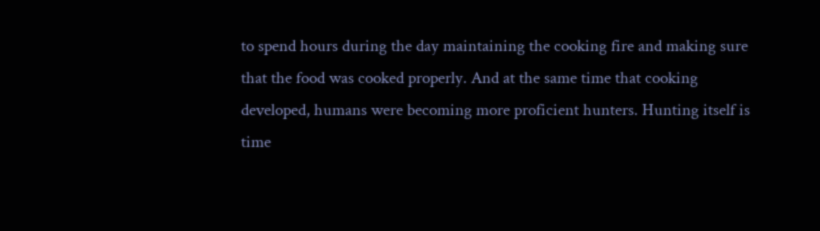to spend hours during the day maintaining the cooking fire and making sure that the food was cooked properly. And at the same time that cooking developed, humans were becoming more proficient hunters. Hunting itself is time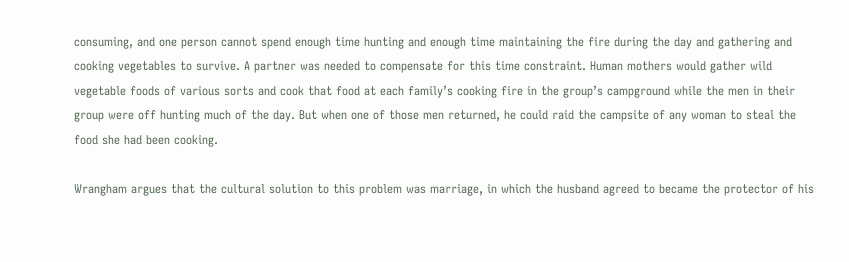consuming, and one person cannot spend enough time hunting and enough time maintaining the fire during the day and gathering and cooking vegetables to survive. A partner was needed to compensate for this time constraint. Human mothers would gather wild vegetable foods of various sorts and cook that food at each family’s cooking fire in the group’s campground while the men in their group were off hunting much of the day. But when one of those men returned, he could raid the campsite of any woman to steal the food she had been cooking.

Wrangham argues that the cultural solution to this problem was marriage, in which the husband agreed to became the protector of his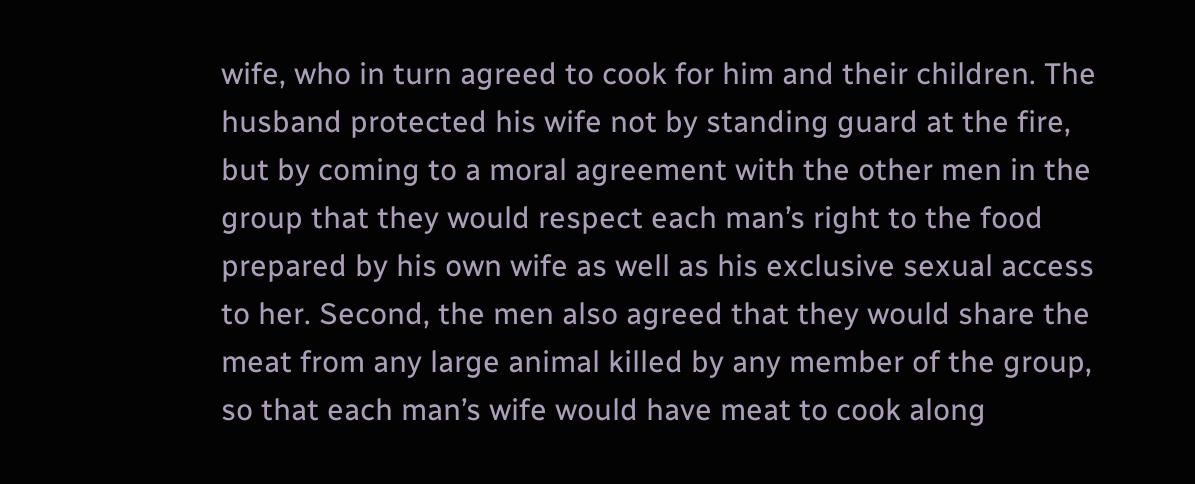wife, who in turn agreed to cook for him and their children. The husband protected his wife not by standing guard at the fire, but by coming to a moral agreement with the other men in the group that they would respect each man’s right to the food prepared by his own wife as well as his exclusive sexual access to her. Second, the men also agreed that they would share the meat from any large animal killed by any member of the group, so that each man’s wife would have meat to cook along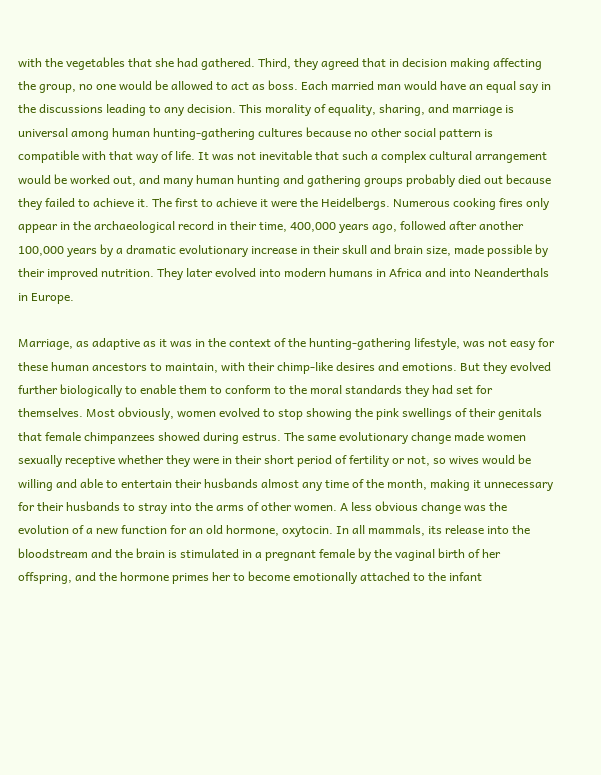with the vegetables that she had gathered. Third, they agreed that in decision making affecting the group, no one would be allowed to act as boss. Each married man would have an equal say in the discussions leading to any decision. This morality of equality, sharing, and marriage is universal among human hunting-gathering cultures because no other social pattern is compatible with that way of life. It was not inevitable that such a complex cultural arrangement would be worked out, and many human hunting and gathering groups probably died out because they failed to achieve it. The first to achieve it were the Heidelbergs. Numerous cooking fires only appear in the archaeological record in their time, 400,000 years ago, followed after another 100,000 years by a dramatic evolutionary increase in their skull and brain size, made possible by their improved nutrition. They later evolved into modern humans in Africa and into Neanderthals in Europe.

Marriage, as adaptive as it was in the context of the hunting-gathering lifestyle, was not easy for these human ancestors to maintain, with their chimp-like desires and emotions. But they evolved further biologically to enable them to conform to the moral standards they had set for themselves. Most obviously, women evolved to stop showing the pink swellings of their genitals that female chimpanzees showed during estrus. The same evolutionary change made women sexually receptive whether they were in their short period of fertility or not, so wives would be willing and able to entertain their husbands almost any time of the month, making it unnecessary for their husbands to stray into the arms of other women. A less obvious change was the evolution of a new function for an old hormone, oxytocin. In all mammals, its release into the bloodstream and the brain is stimulated in a pregnant female by the vaginal birth of her offspring, and the hormone primes her to become emotionally attached to the infant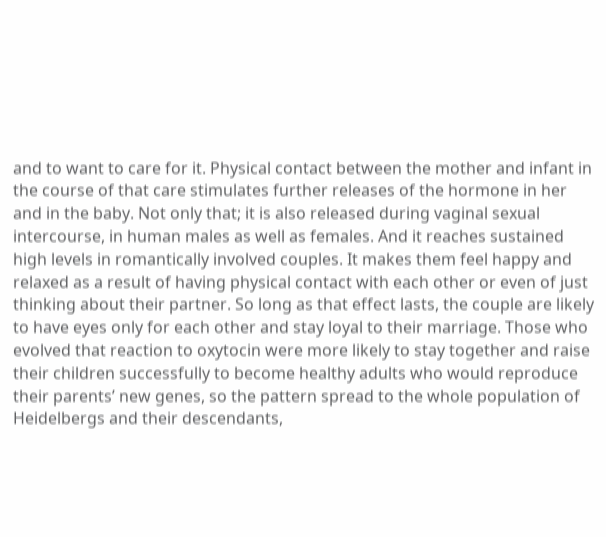and to want to care for it. Physical contact between the mother and infant in the course of that care stimulates further releases of the hormone in her and in the baby. Not only that; it is also released during vaginal sexual intercourse, in human males as well as females. And it reaches sustained high levels in romantically involved couples. It makes them feel happy and relaxed as a result of having physical contact with each other or even of just thinking about their partner. So long as that effect lasts, the couple are likely to have eyes only for each other and stay loyal to their marriage. Those who evolved that reaction to oxytocin were more likely to stay together and raise their children successfully to become healthy adults who would reproduce their parents’ new genes, so the pattern spread to the whole population of Heidelbergs and their descendants,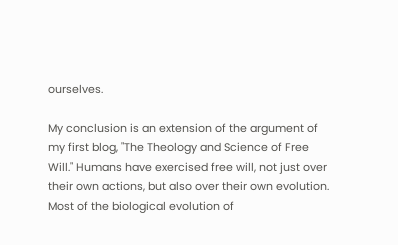ourselves.

My conclusion is an extension of the argument of my first blog, "The Theology and Science of Free Will." Humans have exercised free will, not just over their own actions, but also over their own evolution. Most of the biological evolution of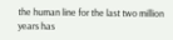the human line for the last two million years has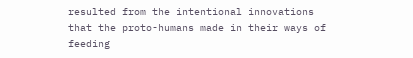resulted from the intentional innovations that the proto-humans made in their ways of feeding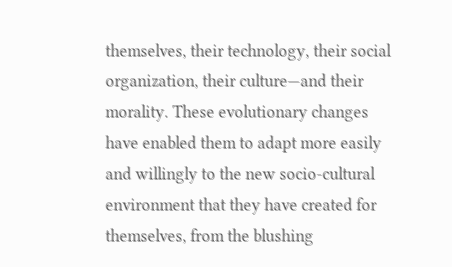themselves, their technology, their social organization, their culture—and their morality. These evolutionary changes have enabled them to adapt more easily and willingly to the new socio-cultural environment that they have created for themselves, from the blushing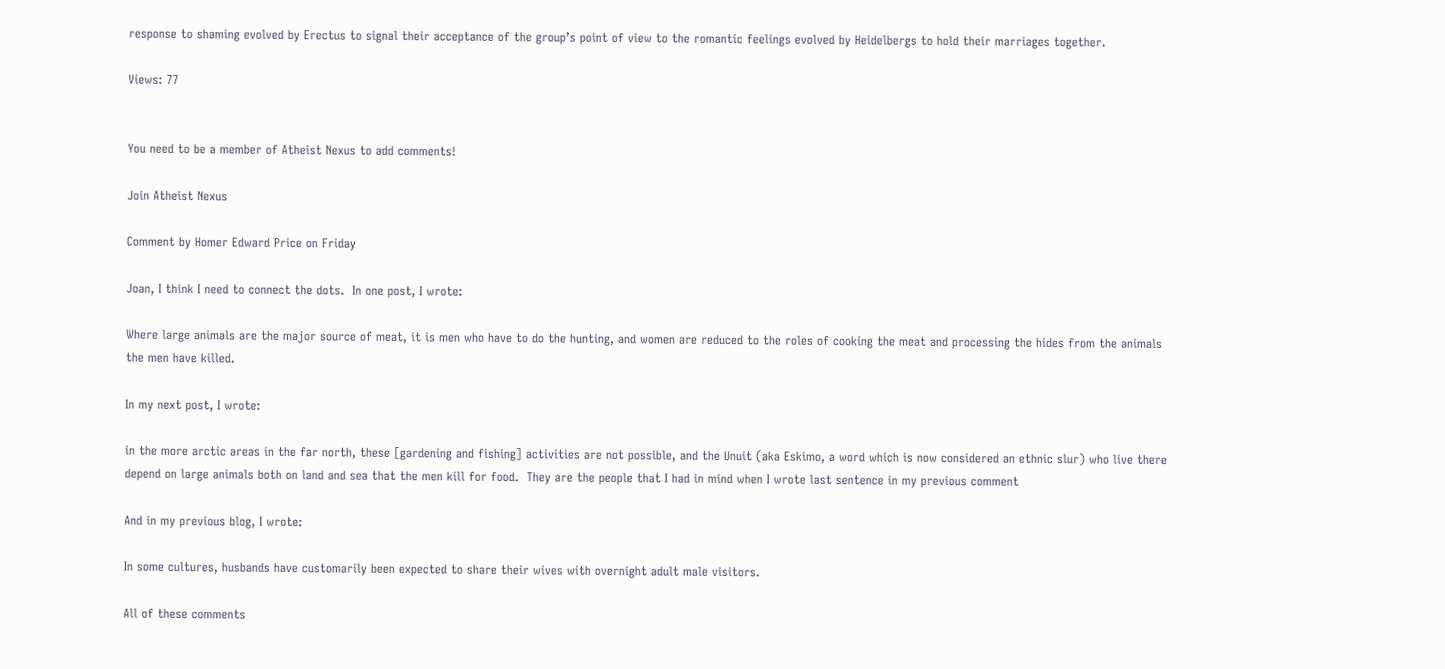response to shaming evolved by Erectus to signal their acceptance of the group’s point of view to the romantic feelings evolved by Heidelbergs to hold their marriages together.

Views: 77


You need to be a member of Atheist Nexus to add comments!

Join Atheist Nexus

Comment by Homer Edward Price on Friday

Joan, I think I need to connect the dots.  In one post, I wrote:

Where large animals are the major source of meat, it is men who have to do the hunting, and women are reduced to the roles of cooking the meat and processing the hides from the animals the men have killed.

In my next post, I wrote:

in the more arctic areas in the far north, these [gardening and fishing] activities are not possible, and the Unuit (aka Eskimo, a word which is now considered an ethnic slur) who live there depend on large animals both on land and sea that the men kill for food.  They are the people that I had in mind when I wrote last sentence in my previous comment

And in my previous blog, I wrote:

In some cultures, husbands have customarily been expected to share their wives with overnight adult male visitors.

All of these comments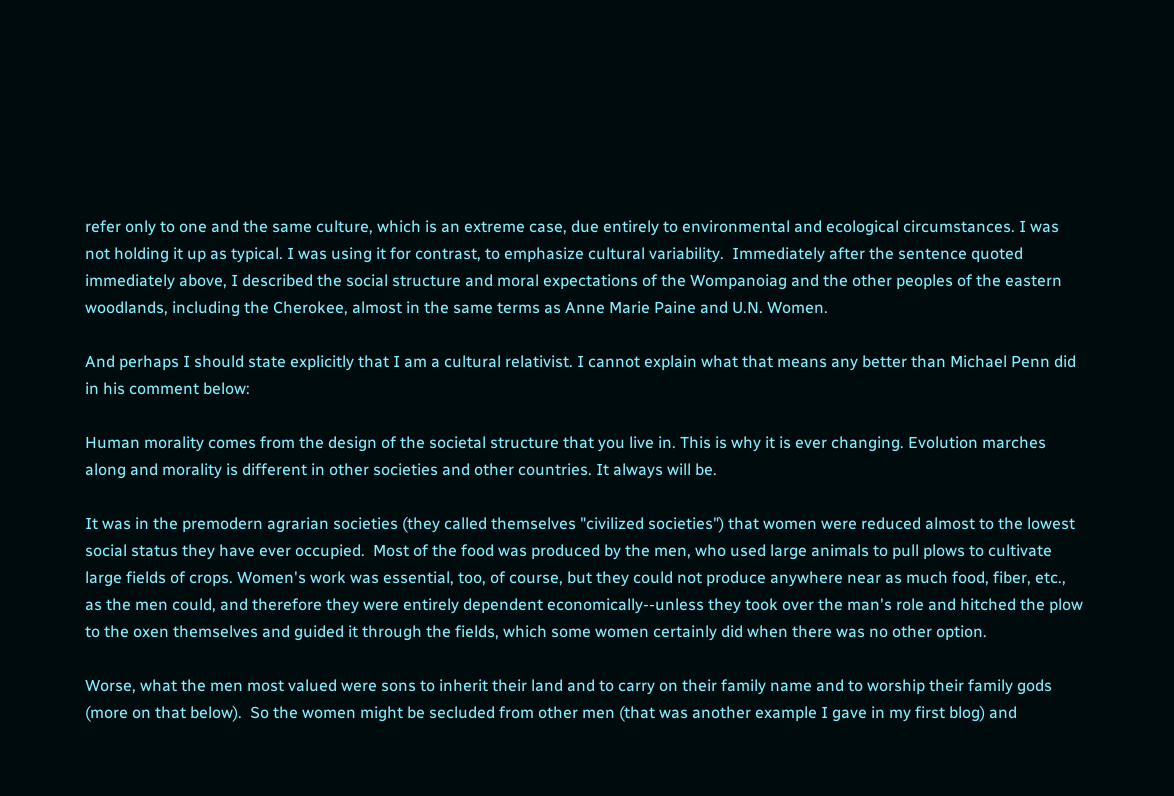refer only to one and the same culture, which is an extreme case, due entirely to environmental and ecological circumstances. I was not holding it up as typical. I was using it for contrast, to emphasize cultural variability.  Immediately after the sentence quoted immediately above, I described the social structure and moral expectations of the Wompanoiag and the other peoples of the eastern woodlands, including the Cherokee, almost in the same terms as Anne Marie Paine and U.N. Women.

And perhaps I should state explicitly that I am a cultural relativist. I cannot explain what that means any better than Michael Penn did in his comment below:

Human morality comes from the design of the societal structure that you live in. This is why it is ever changing. Evolution marches along and morality is different in other societies and other countries. It always will be.

It was in the premodern agrarian societies (they called themselves "civilized societies") that women were reduced almost to the lowest social status they have ever occupied.  Most of the food was produced by the men, who used large animals to pull plows to cultivate large fields of crops. Women's work was essential, too, of course, but they could not produce anywhere near as much food, fiber, etc., as the men could, and therefore they were entirely dependent economically--unless they took over the man's role and hitched the plow to the oxen themselves and guided it through the fields, which some women certainly did when there was no other option.

Worse, what the men most valued were sons to inherit their land and to carry on their family name and to worship their family gods (more on that below).  So the women might be secluded from other men (that was another example I gave in my first blog) and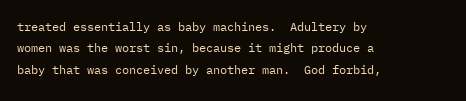treated essentially as baby machines.  Adultery by women was the worst sin, because it might produce a baby that was conceived by another man.  God forbid,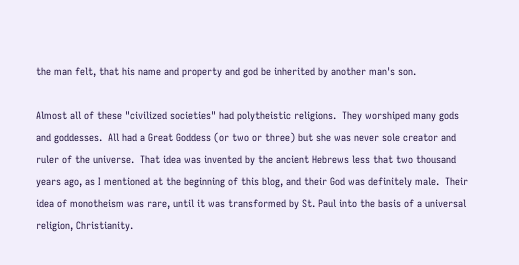the man felt, that his name and property and god be inherited by another man's son.

Almost all of these "civilized societies" had polytheistic religions.  They worshiped many gods and goddesses.  All had a Great Goddess (or two or three) but she was never sole creator and ruler of the universe.  That idea was invented by the ancient Hebrews less that two thousand years ago, as I mentioned at the beginning of this blog, and their God was definitely male.  Their idea of monotheism was rare, until it was transformed by St. Paul into the basis of a universal religion, Christianity.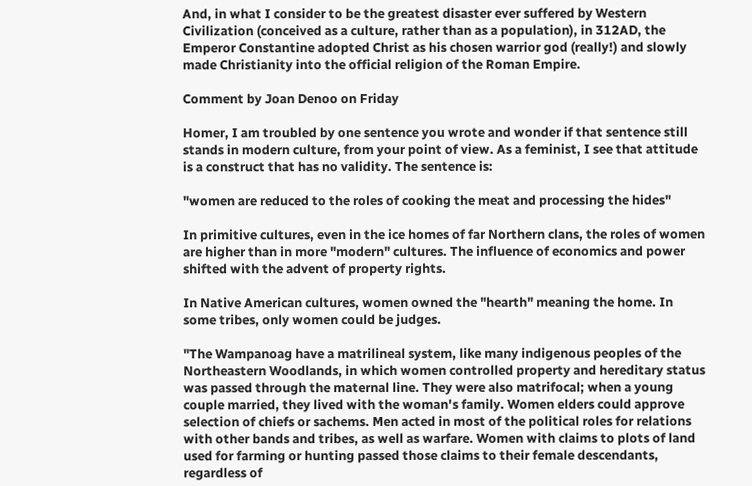And, in what I consider to be the greatest disaster ever suffered by Western Civilization (conceived as a culture, rather than as a population), in 312AD, the Emperor Constantine adopted Christ as his chosen warrior god (really!) and slowly made Christianity into the official religion of the Roman Empire.

Comment by Joan Denoo on Friday

Homer, I am troubled by one sentence you wrote and wonder if that sentence still stands in modern culture, from your point of view. As a feminist, I see that attitude is a construct that has no validity. The sentence is:

"women are reduced to the roles of cooking the meat and processing the hides"

In primitive cultures, even in the ice homes of far Northern clans, the roles of women are higher than in more "modern" cultures. The influence of economics and power shifted with the advent of property rights.

In Native American cultures, women owned the "hearth" meaning the home. In some tribes, only women could be judges.

"The Wampanoag have a matrilineal system, like many indigenous peoples of the Northeastern Woodlands, in which women controlled property and hereditary status was passed through the maternal line. They were also matrifocal; when a young couple married, they lived with the woman's family. Women elders could approve selection of chiefs or sachems. Men acted in most of the political roles for relations with other bands and tribes, as well as warfare. Women with claims to plots of land used for farming or hunting passed those claims to their female descendants, regardless of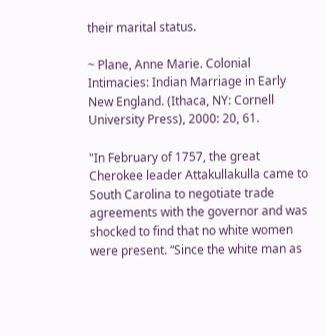their marital status.

~ Plane, Anne Marie. Colonial Intimacies: Indian Marriage in Early New England. (Ithaca, NY: Cornell University Press), 2000: 20, 61.

"In February of 1757, the great Cherokee leader Attakullakulla came to South Carolina to negotiate trade agreements with the governor and was shocked to find that no white women were present. “Since the white man as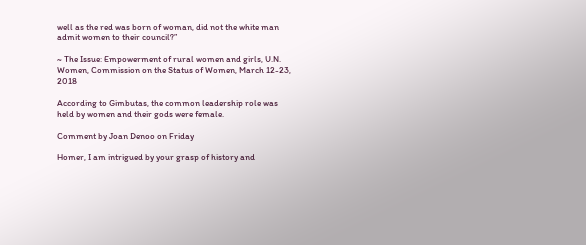well as the red was born of woman, did not the white man admit women to their council?”

~ The Issue: Empowerment of rural women and girls, U.N. Women, Commission on the Status of Women, March 12-23, 2018

According to Gimbutas, the common leadership role was held by women and their gods were female.

Comment by Joan Denoo on Friday

Homer, I am intrigued by your grasp of history and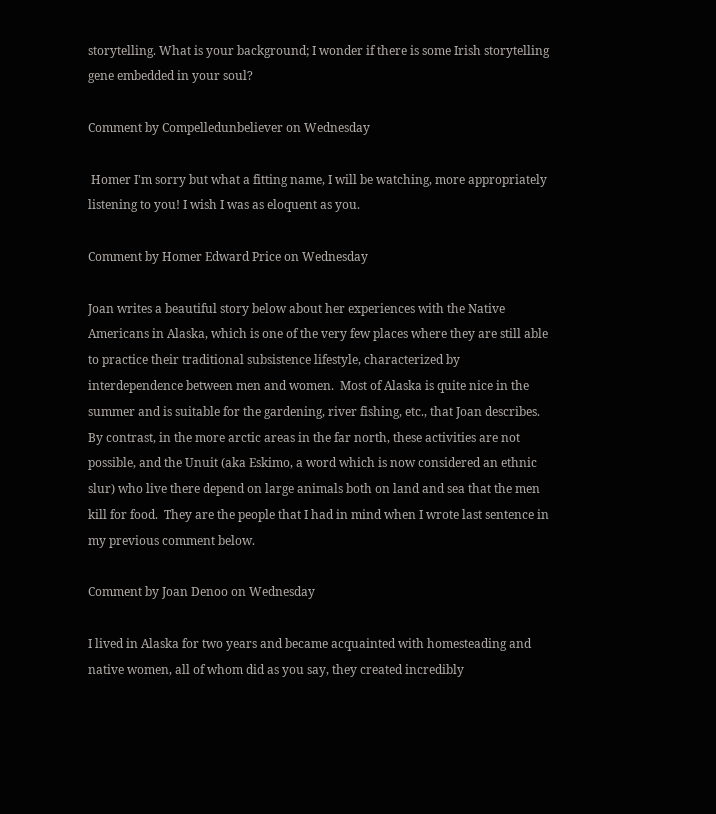storytelling. What is your background; I wonder if there is some Irish storytelling gene embedded in your soul?

Comment by Compelledunbeliever on Wednesday

 Homer I'm sorry but what a fitting name, I will be watching, more appropriately listening to you! I wish I was as eloquent as you.

Comment by Homer Edward Price on Wednesday

Joan writes a beautiful story below about her experiences with the Native Americans in Alaska, which is one of the very few places where they are still able to practice their traditional subsistence lifestyle, characterized by interdependence between men and women.  Most of Alaska is quite nice in the summer and is suitable for the gardening, river fishing, etc., that Joan describes.  By contrast, in the more arctic areas in the far north, these activities are not possible, and the Unuit (aka Eskimo, a word which is now considered an ethnic slur) who live there depend on large animals both on land and sea that the men kill for food.  They are the people that I had in mind when I wrote last sentence in my previous comment below.

Comment by Joan Denoo on Wednesday

I lived in Alaska for two years and became acquainted with homesteading and native women, all of whom did as you say, they created incredibly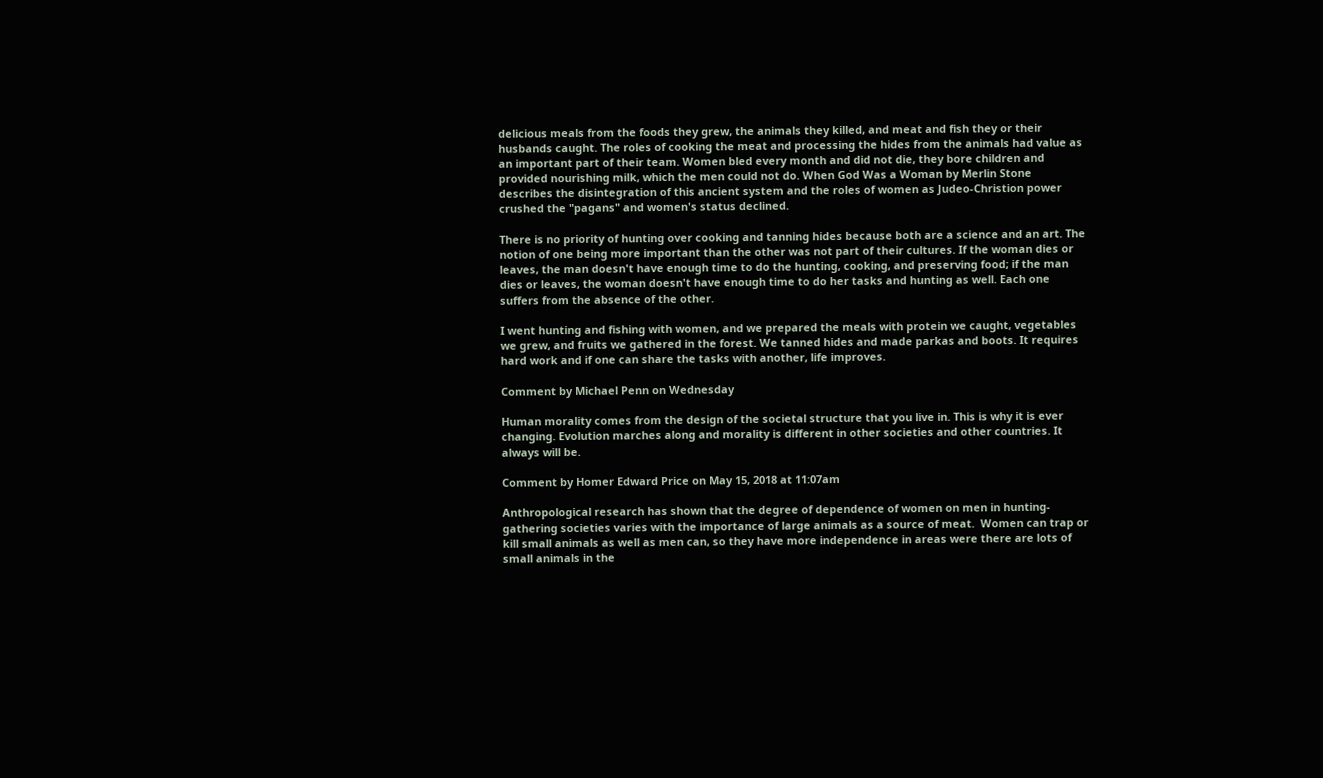delicious meals from the foods they grew, the animals they killed, and meat and fish they or their husbands caught. The roles of cooking the meat and processing the hides from the animals had value as an important part of their team. Women bled every month and did not die, they bore children and provided nourishing milk, which the men could not do. When God Was a Woman by Merlin Stone describes the disintegration of this ancient system and the roles of women as Judeo-Christion power crushed the "pagans" and women's status declined.

There is no priority of hunting over cooking and tanning hides because both are a science and an art. The notion of one being more important than the other was not part of their cultures. If the woman dies or leaves, the man doesn't have enough time to do the hunting, cooking, and preserving food; if the man dies or leaves, the woman doesn't have enough time to do her tasks and hunting as well. Each one suffers from the absence of the other.

I went hunting and fishing with women, and we prepared the meals with protein we caught, vegetables we grew, and fruits we gathered in the forest. We tanned hides and made parkas and boots. It requires hard work and if one can share the tasks with another, life improves.

Comment by Michael Penn on Wednesday

Human morality comes from the design of the societal structure that you live in. This is why it is ever changing. Evolution marches along and morality is different in other societies and other countries. It always will be.

Comment by Homer Edward Price on May 15, 2018 at 11:07am

Anthropological research has shown that the degree of dependence of women on men in hunting-gathering societies varies with the importance of large animals as a source of meat.  Women can trap or kill small animals as well as men can, so they have more independence in areas were there are lots of small animals in the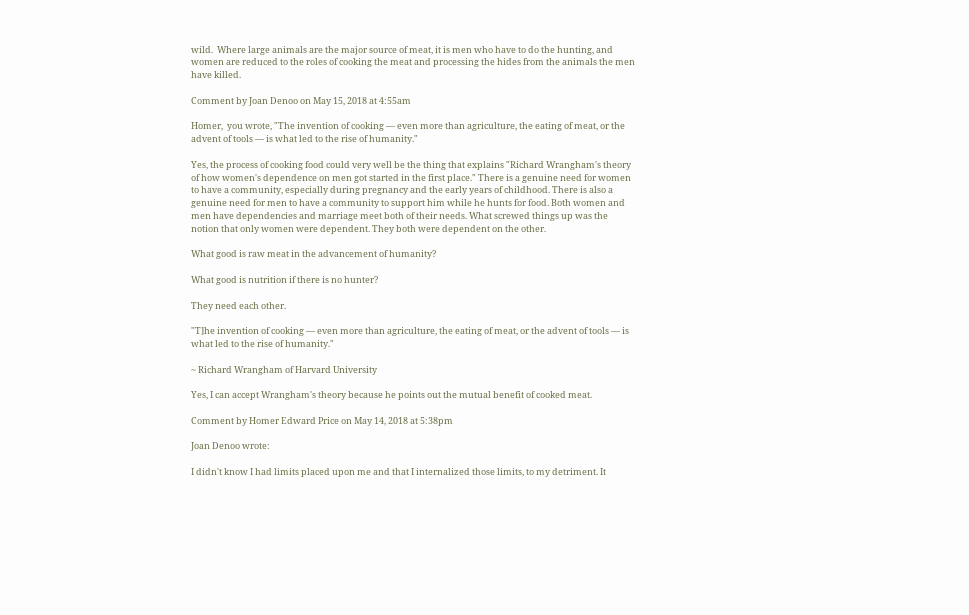wild.  Where large animals are the major source of meat, it is men who have to do the hunting, and women are reduced to the roles of cooking the meat and processing the hides from the animals the men have killed.

Comment by Joan Denoo on May 15, 2018 at 4:55am

Homer,  you wrote, "The invention of cooking — even more than agriculture, the eating of meat, or the advent of tools — is what led to the rise of humanity."

Yes, the process of cooking food could very well be the thing that explains "Richard Wrangham's theory of how women's dependence on men got started in the first place." There is a genuine need for women to have a community, especially during pregnancy and the early years of childhood. There is also a genuine need for men to have a community to support him while he hunts for food. Both women and men have dependencies and marriage meet both of their needs. What screwed things up was the notion that only women were dependent. They both were dependent on the other.

What good is raw meat in the advancement of humanity?

What good is nutrition if there is no hunter?

They need each other.

"T]he invention of cooking — even more than agriculture, the eating of meat, or the advent of tools — is what led to the rise of humanity."

~ Richard Wrangham of Harvard University

Yes, I can accept Wrangham's theory because he points out the mutual benefit of cooked meat.

Comment by Homer Edward Price on May 14, 2018 at 5:38pm

Joan Denoo wrote:

I didn't know I had limits placed upon me and that I internalized those limits, to my detriment. It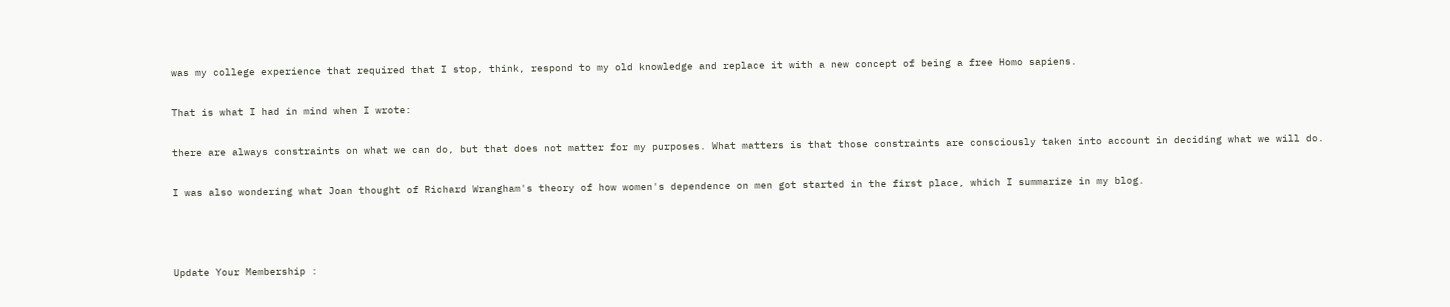was my college experience that required that I stop, think, respond to my old knowledge and replace it with a new concept of being a free Homo sapiens.

That is what I had in mind when I wrote:

there are always constraints on what we can do, but that does not matter for my purposes. What matters is that those constraints are consciously taken into account in deciding what we will do.

I was also wondering what Joan thought of Richard Wrangham's theory of how women's dependence on men got started in the first place, which I summarize in my blog.



Update Your Membership :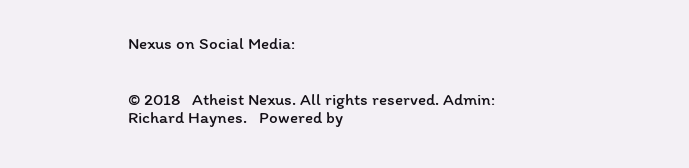Nexus on Social Media:


© 2018   Atheist Nexus. All rights reserved. Admin: Richard Haynes.   Powered by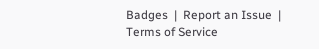Badges  |  Report an Issue  |  Terms of Service